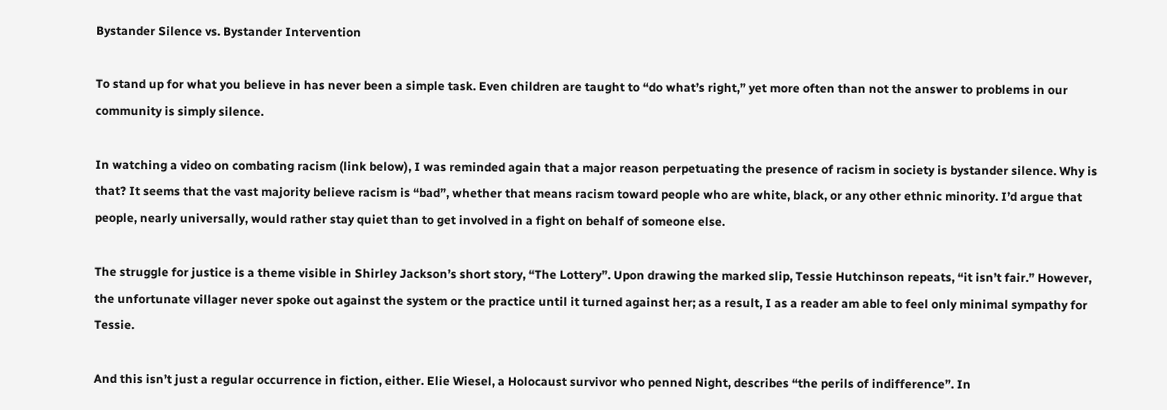Bystander Silence vs. Bystander Intervention

To stand up for what you believe in has never been a simple task. Even children are taught to “do what’s right,” yet more often than not the answer to problems in our community is simply silence.

In watching a video on combating racism (link below), I was reminded again that a major reason perpetuating the presence of racism in society is bystander silence. Why is that? It seems that the vast majority believe racism is “bad”, whether that means racism toward people who are white, black, or any other ethnic minority. I’d argue that people, nearly universally, would rather stay quiet than to get involved in a fight on behalf of someone else.

The struggle for justice is a theme visible in Shirley Jackson’s short story, “The Lottery”. Upon drawing the marked slip, Tessie Hutchinson repeats, “it isn’t fair.” However, the unfortunate villager never spoke out against the system or the practice until it turned against her; as a result, I as a reader am able to feel only minimal sympathy for Tessie.

And this isn’t just a regular occurrence in fiction, either. Elie Wiesel, a Holocaust survivor who penned Night, describes “the perils of indifference”. In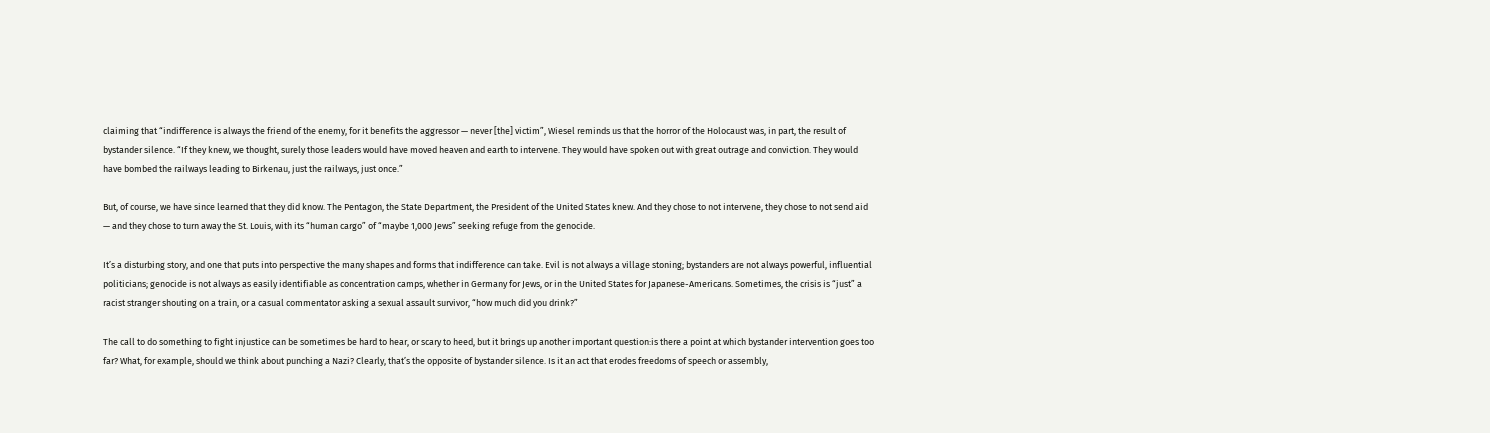claiming that “indifference is always the friend of the enemy, for it benefits the aggressor — never [the] victim”, Wiesel reminds us that the horror of the Holocaust was, in part, the result of bystander silence. “If they knew, we thought, surely those leaders would have moved heaven and earth to intervene. They would have spoken out with great outrage and conviction. They would have bombed the railways leading to Birkenau, just the railways, just once.”

But, of course, we have since learned that they did know. The Pentagon, the State Department, the President of the United States knew. And they chose to not intervene, they chose to not send aid — and they chose to turn away the St. Louis, with its “human cargo” of “maybe 1,000 Jews” seeking refuge from the genocide.

It’s a disturbing story, and one that puts into perspective the many shapes and forms that indifference can take. Evil is not always a village stoning; bystanders are not always powerful, influential politicians; genocide is not always as easily identifiable as concentration camps, whether in Germany for Jews, or in the United States for Japanese-Americans. Sometimes, the crisis is “just” a racist stranger shouting on a train, or a casual commentator asking a sexual assault survivor, “how much did you drink?”

The call to do something to fight injustice can be sometimes be hard to hear, or scary to heed, but it brings up another important question:is there a point at which bystander intervention goes too far? What, for example, should we think about punching a Nazi? Clearly, that’s the opposite of bystander silence. Is it an act that erodes freedoms of speech or assembly,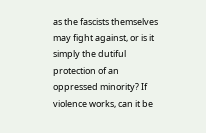as the fascists themselves may fight against, or is it simply the dutiful protection of an oppressed minority? If violence works, can it be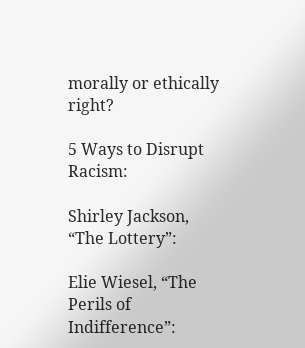morally or ethically right?

5 Ways to Disrupt Racism:

Shirley Jackson, “The Lottery”:

Elie Wiesel, “The Perils of Indifference”: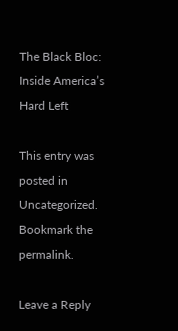The Black Bloc: Inside America’s Hard Left

This entry was posted in Uncategorized. Bookmark the permalink.

Leave a Reply